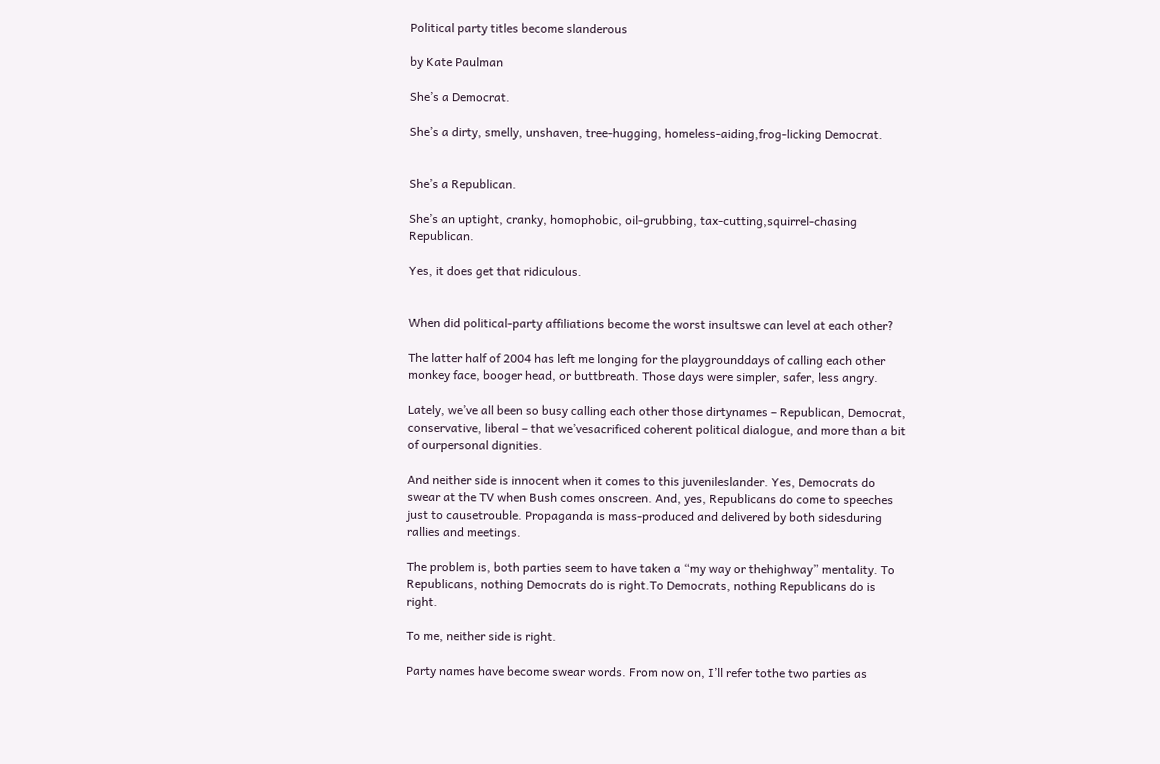Political party titles become slanderous

by Kate Paulman

She’s a Democrat.

She’s a dirty, smelly, unshaven, tree-hugging, homeless-aiding,frog-licking Democrat.


She’s a Republican.

She’s an uptight, cranky, homophobic, oil-grubbing, tax-cutting,squirrel-chasing Republican.

Yes, it does get that ridiculous.


When did political-party affiliations become the worst insultswe can level at each other?

The latter half of 2004 has left me longing for the playgrounddays of calling each other monkey face, booger head, or buttbreath. Those days were simpler, safer, less angry.

Lately, we’ve all been so busy calling each other those dirtynames – Republican, Democrat, conservative, liberal – that we’vesacrificed coherent political dialogue, and more than a bit of ourpersonal dignities.

And neither side is innocent when it comes to this juvenileslander. Yes, Democrats do swear at the TV when Bush comes onscreen. And, yes, Republicans do come to speeches just to causetrouble. Propaganda is mass-produced and delivered by both sidesduring rallies and meetings.

The problem is, both parties seem to have taken a “my way or thehighway” mentality. To Republicans, nothing Democrats do is right.To Democrats, nothing Republicans do is right.

To me, neither side is right.

Party names have become swear words. From now on, I’ll refer tothe two parties as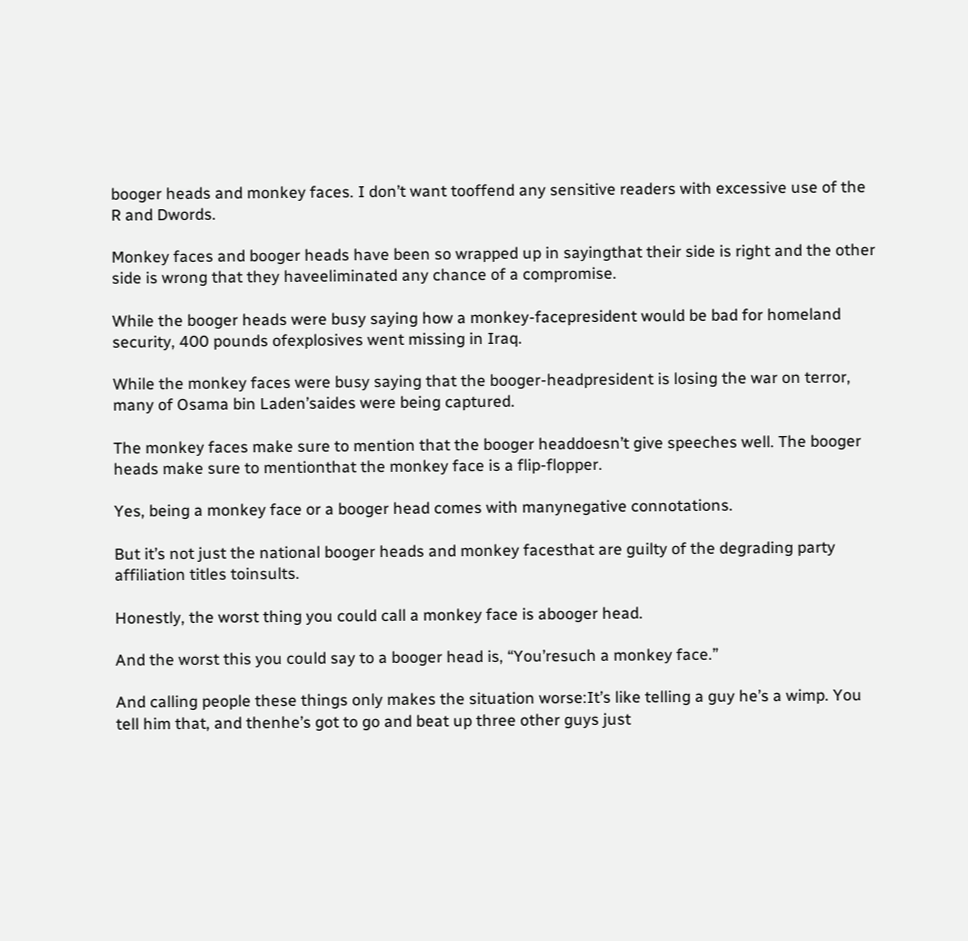booger heads and monkey faces. I don’t want tooffend any sensitive readers with excessive use of the R and Dwords.

Monkey faces and booger heads have been so wrapped up in sayingthat their side is right and the other side is wrong that they haveeliminated any chance of a compromise.

While the booger heads were busy saying how a monkey-facepresident would be bad for homeland security, 400 pounds ofexplosives went missing in Iraq.

While the monkey faces were busy saying that the booger-headpresident is losing the war on terror, many of Osama bin Laden’saides were being captured.

The monkey faces make sure to mention that the booger headdoesn’t give speeches well. The booger heads make sure to mentionthat the monkey face is a flip-flopper.

Yes, being a monkey face or a booger head comes with manynegative connotations.

But it’s not just the national booger heads and monkey facesthat are guilty of the degrading party affiliation titles toinsults.

Honestly, the worst thing you could call a monkey face is abooger head.

And the worst this you could say to a booger head is, “You’resuch a monkey face.”

And calling people these things only makes the situation worse:It’s like telling a guy he’s a wimp. You tell him that, and thenhe’s got to go and beat up three other guys just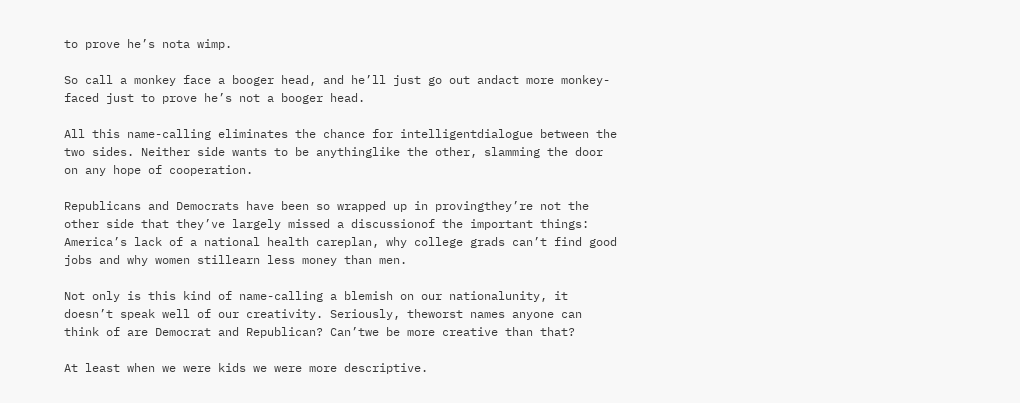to prove he’s nota wimp.

So call a monkey face a booger head, and he’ll just go out andact more monkey-faced just to prove he’s not a booger head.

All this name-calling eliminates the chance for intelligentdialogue between the two sides. Neither side wants to be anythinglike the other, slamming the door on any hope of cooperation.

Republicans and Democrats have been so wrapped up in provingthey’re not the other side that they’ve largely missed a discussionof the important things: America’s lack of a national health careplan, why college grads can’t find good jobs and why women stillearn less money than men.

Not only is this kind of name-calling a blemish on our nationalunity, it doesn’t speak well of our creativity. Seriously, theworst names anyone can think of are Democrat and Republican? Can’twe be more creative than that?

At least when we were kids we were more descriptive.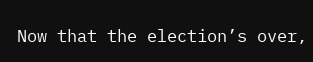Now that the election’s over,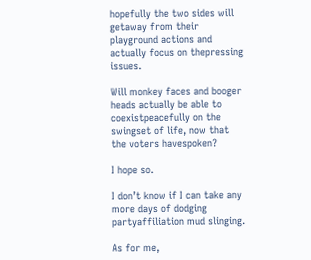hopefully the two sides will getaway from their playground actions and actually focus on thepressing issues.

Will monkey faces and booger heads actually be able to coexistpeacefully on the swingset of life, now that the voters havespoken?

I hope so.

I don’t know if I can take any more days of dodging partyaffiliation mud slinging.

As for me,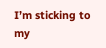I’m sticking to my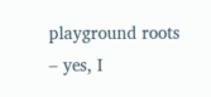playground roots – yes, I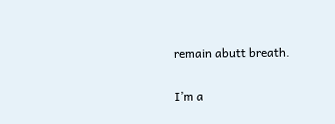remain abutt breath.

I’m a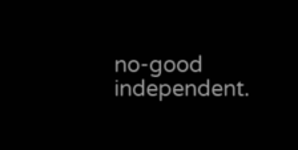no-good independent.